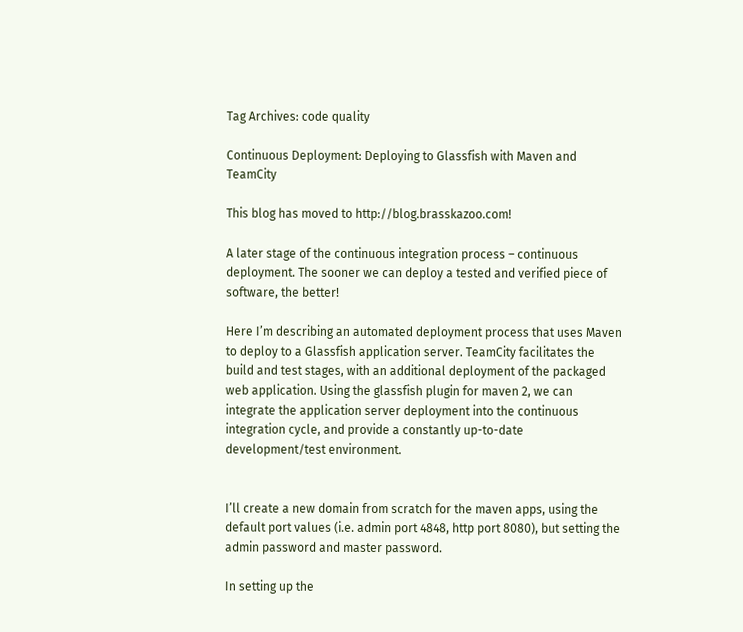Tag Archives: code quality

Continuous Deployment: Deploying to Glassfish with Maven and TeamCity

This blog has moved to http://blog.brasskazoo.com!

A later stage of the continuous integration process – continuous deployment. The sooner we can deploy a tested and verified piece of software, the better!

Here I’m describing an automated deployment process that uses Maven to deploy to a Glassfish application server. TeamCity facilitates the build and test stages, with an additional deployment of the packaged web application. Using the glassfish plugin for maven 2, we can integrate the application server deployment into the continuous integration cycle, and provide a constantly up-to-date development/test environment.


I’ll create a new domain from scratch for the maven apps, using the default port values (i.e. admin port 4848, http port 8080), but setting the admin password and master password.

In setting up the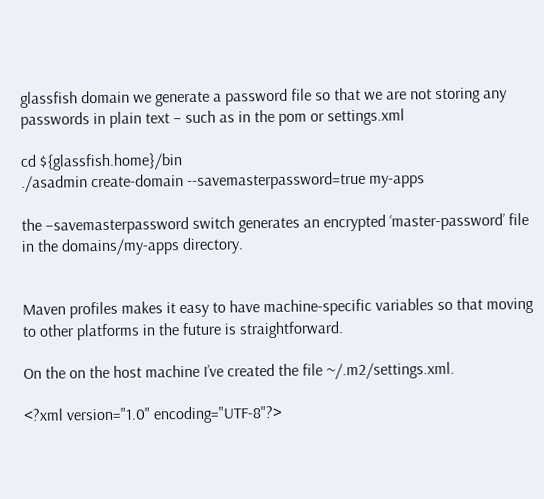glassfish domain we generate a password file so that we are not storing any passwords in plain text – such as in the pom or settings.xml

cd ${glassfish.home}/bin
./asadmin create-domain --savemasterpassword=true my-apps

the –savemasterpassword switch generates an encrypted ‘master-password’ file in the domains/my-apps directory.


Maven profiles makes it easy to have machine-specific variables so that moving to other platforms in the future is straightforward.

On the on the host machine I’ve created the file ~/.m2/settings.xml.

<?xml version="1.0" encoding="UTF-8"?>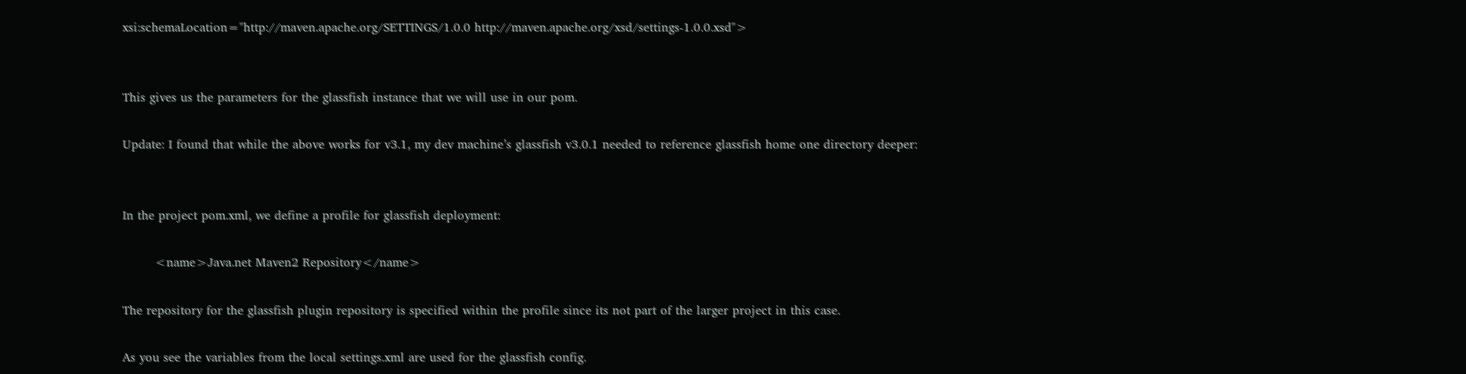xsi:schemaLocation="http://maven.apache.org/SETTINGS/1.0.0 http://maven.apache.org/xsd/settings-1.0.0.xsd">


This gives us the parameters for the glassfish instance that we will use in our pom.

Update: I found that while the above works for v3.1, my dev machine’s glassfish v3.0.1 needed to reference glassfish home one directory deeper:


In the project pom.xml, we define a profile for glassfish deployment:

        <name>Java.net Maven2 Repository</name>

The repository for the glassfish plugin repository is specified within the profile since its not part of the larger project in this case.

As you see the variables from the local settings.xml are used for the glassfish config.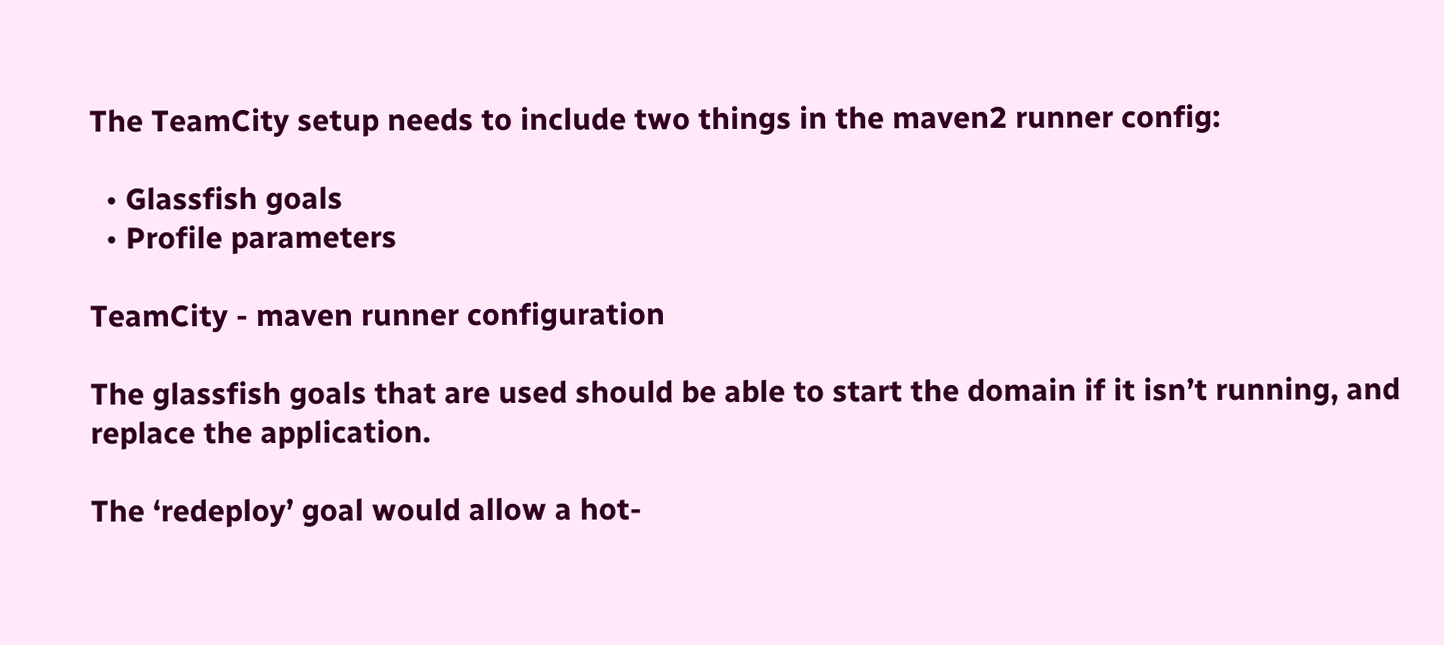The TeamCity setup needs to include two things in the maven2 runner config:

  • Glassfish goals
  • Profile parameters

TeamCity - maven runner configuration

The glassfish goals that are used should be able to start the domain if it isn’t running, and replace the application.

The ‘redeploy’ goal would allow a hot-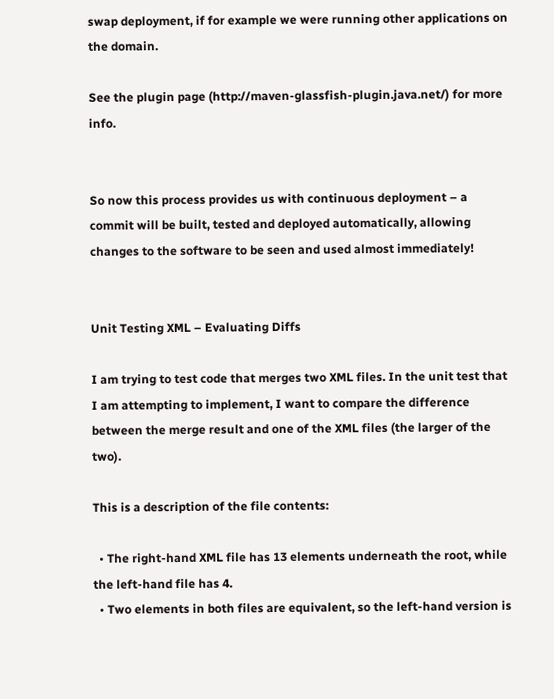swap deployment, if for example we were running other applications on the domain.

See the plugin page (http://maven-glassfish-plugin.java.net/) for more info.


So now this process provides us with continuous deployment – a commit will be built, tested and deployed automatically, allowing changes to the software to be seen and used almost immediately!


Unit Testing XML – Evaluating Diffs

I am trying to test code that merges two XML files. In the unit test that I am attempting to implement, I want to compare the difference between the merge result and one of the XML files (the larger of the two).

This is a description of the file contents:

  • The right-hand XML file has 13 elements underneath the root, while the left-hand file has 4.
  • Two elements in both files are equivalent, so the left-hand version is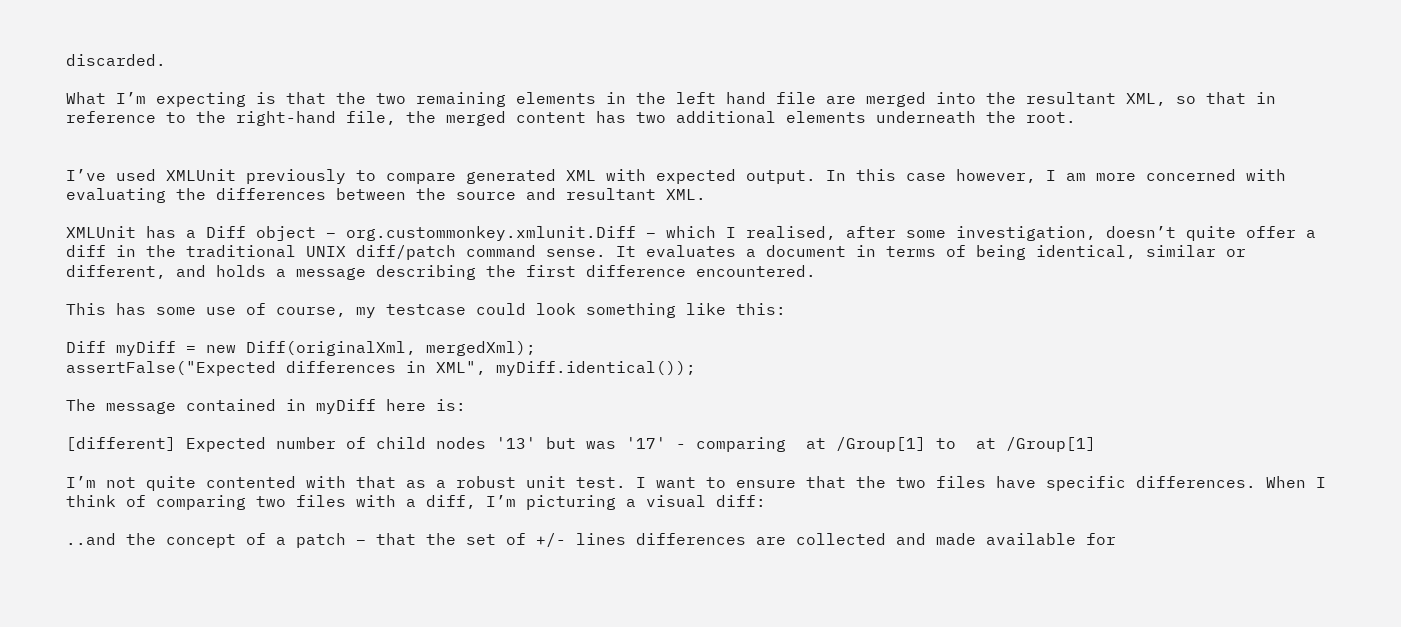discarded.

What I’m expecting is that the two remaining elements in the left hand file are merged into the resultant XML, so that in reference to the right-hand file, the merged content has two additional elements underneath the root.


I’ve used XMLUnit previously to compare generated XML with expected output. In this case however, I am more concerned with evaluating the differences between the source and resultant XML.

XMLUnit has a Diff object – org.custommonkey.xmlunit.Diff – which I realised, after some investigation, doesn’t quite offer a diff in the traditional UNIX diff/patch command sense. It evaluates a document in terms of being identical, similar or different, and holds a message describing the first difference encountered.

This has some use of course, my testcase could look something like this:

Diff myDiff = new Diff(originalXml, mergedXml);
assertFalse("Expected differences in XML", myDiff.identical());

The message contained in myDiff here is:

[different] Expected number of child nodes '13' but was '17' - comparing  at /Group[1] to  at /Group[1]

I’m not quite contented with that as a robust unit test. I want to ensure that the two files have specific differences. When I think of comparing two files with a diff, I’m picturing a visual diff:

..and the concept of a patch – that the set of +/- lines differences are collected and made available for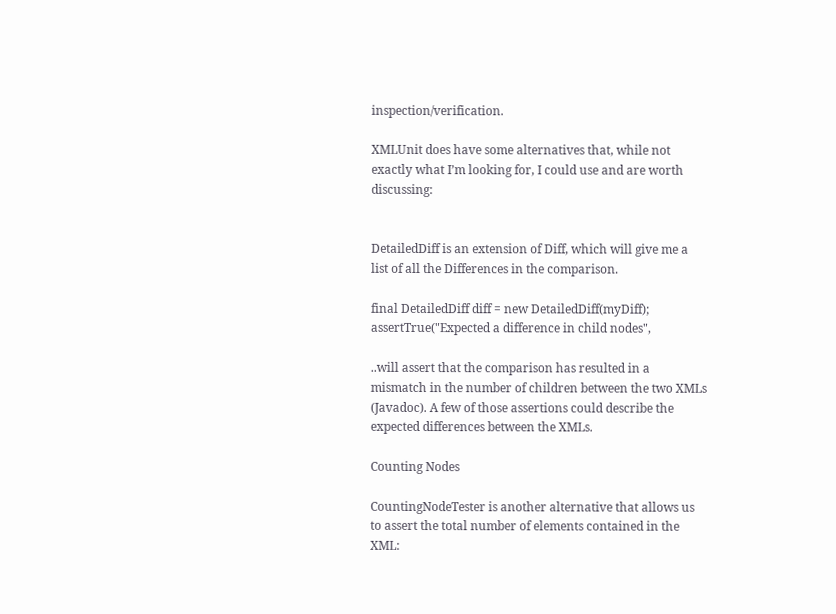inspection/verification.

XMLUnit does have some alternatives that, while not exactly what I’m looking for, I could use and are worth discussing:


DetailedDiff is an extension of Diff, which will give me a list of all the Differences in the comparison.

final DetailedDiff diff = new DetailedDiff(myDiff);
assertTrue("Expected a difference in child nodes",

..will assert that the comparison has resulted in a mismatch in the number of children between the two XMLs (Javadoc). A few of those assertions could describe the expected differences between the XMLs.

Counting Nodes

CountingNodeTester is another alternative that allows us to assert the total number of elements contained in the XML: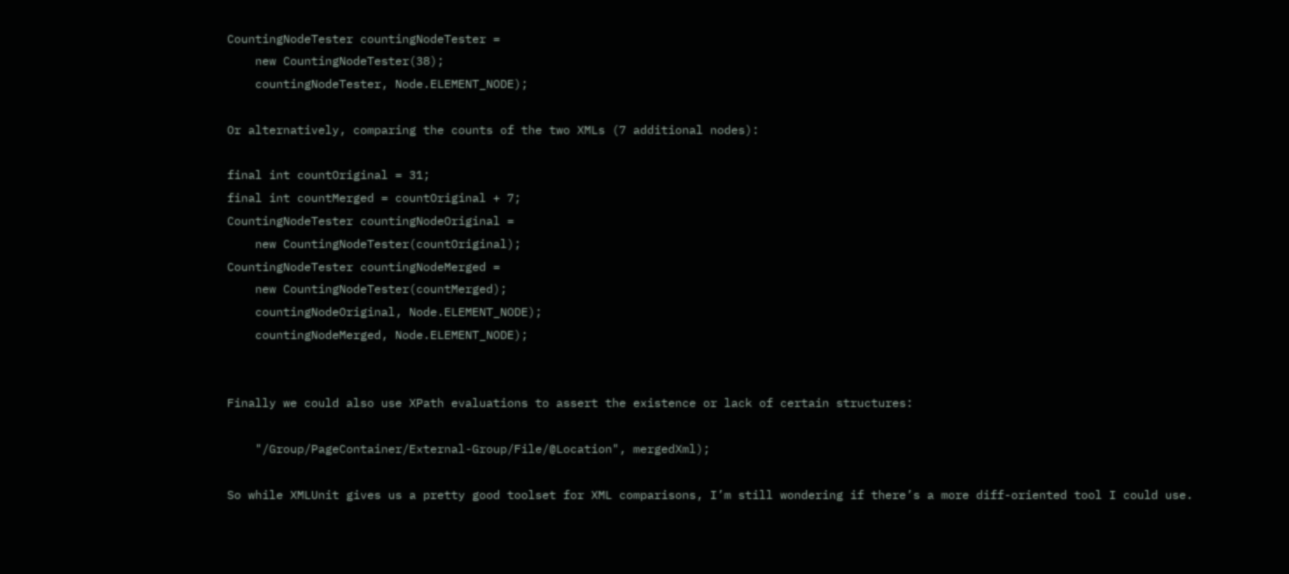CountingNodeTester countingNodeTester =
    new CountingNodeTester(38);
    countingNodeTester, Node.ELEMENT_NODE);

Or alternatively, comparing the counts of the two XMLs (7 additional nodes):

final int countOriginal = 31;
final int countMerged = countOriginal + 7;
CountingNodeTester countingNodeOriginal =
    new CountingNodeTester(countOriginal);
CountingNodeTester countingNodeMerged =
    new CountingNodeTester(countMerged);
    countingNodeOriginal, Node.ELEMENT_NODE);
    countingNodeMerged, Node.ELEMENT_NODE);


Finally we could also use XPath evaluations to assert the existence or lack of certain structures:

    "/Group/PageContainer/External-Group/File/@Location", mergedXml);

So while XMLUnit gives us a pretty good toolset for XML comparisons, I’m still wondering if there’s a more diff-oriented tool I could use.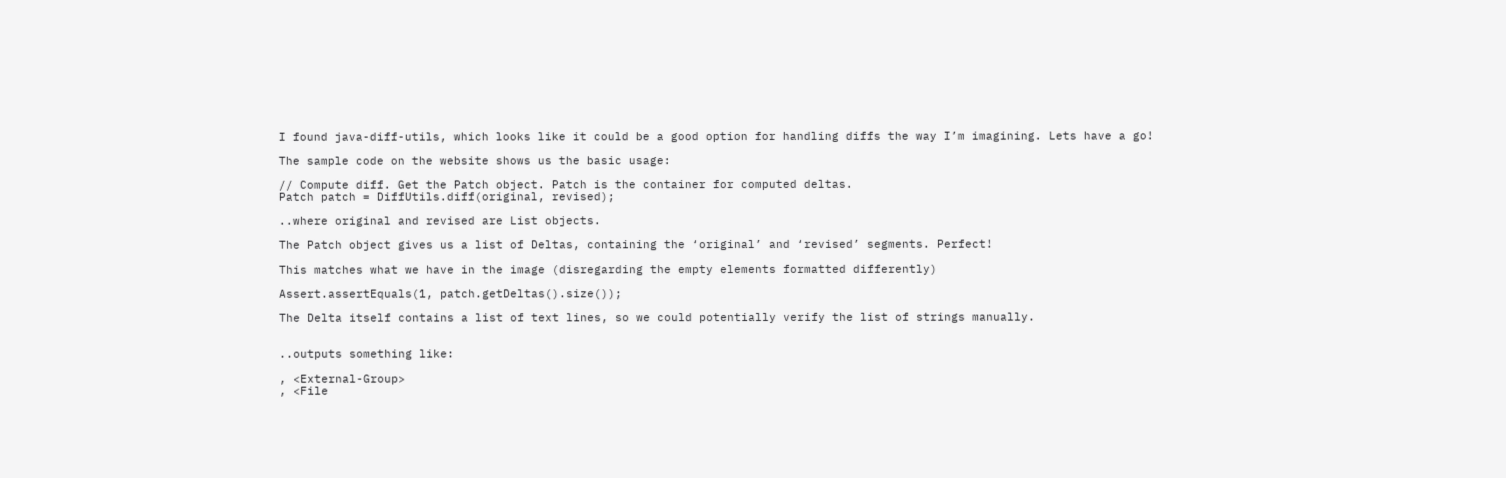I found java-diff-utils, which looks like it could be a good option for handling diffs the way I’m imagining. Lets have a go!

The sample code on the website shows us the basic usage:

// Compute diff. Get the Patch object. Patch is the container for computed deltas.
Patch patch = DiffUtils.diff(original, revised);

..where original and revised are List objects.

The Patch object gives us a list of Deltas, containing the ‘original’ and ‘revised’ segments. Perfect!

This matches what we have in the image (disregarding the empty elements formatted differently)

Assert.assertEquals(1, patch.getDeltas().size());

The Delta itself contains a list of text lines, so we could potentially verify the list of strings manually.


..outputs something like:

, <External-Group>
, <File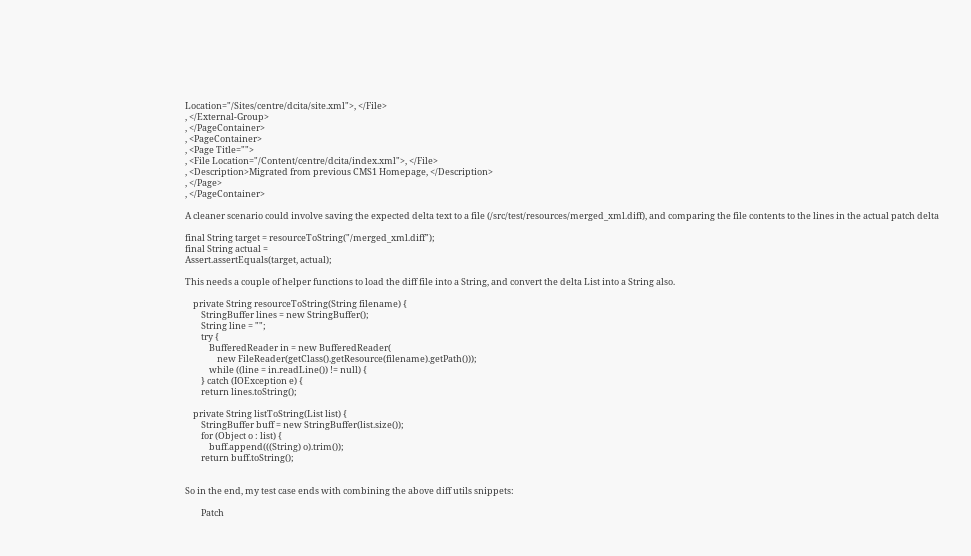Location="/Sites/centre/dcita/site.xml">, </File>
, </External-Group>
, </PageContainer>
, <PageContainer>
, <Page Title="">
, <File Location="/Content/centre/dcita/index.xml">, </File>
, <Description>Migrated from previous CMS1 Homepage, </Description>
, </Page>
, </PageContainer>

A cleaner scenario could involve saving the expected delta text to a file (/src/test/resources/merged_xml.diff), and comparing the file contents to the lines in the actual patch delta

final String target = resourceToString("/merged_xml.diff");
final String actual =
Assert.assertEquals(target, actual);

This needs a couple of helper functions to load the diff file into a String, and convert the delta List into a String also.

    private String resourceToString(String filename) {
        StringBuffer lines = new StringBuffer();
        String line = "";
        try {
            BufferedReader in = new BufferedReader(
                new FileReader(getClass().getResource(filename).getPath()));
            while ((line = in.readLine()) != null) {
        } catch (IOException e) {
        return lines.toString();

    private String listToString(List list) {
        StringBuffer buff = new StringBuffer(list.size());
        for (Object o : list) {
            buff.append(((String) o).trim());
        return buff.toString();


So in the end, my test case ends with combining the above diff utils snippets:

        Patch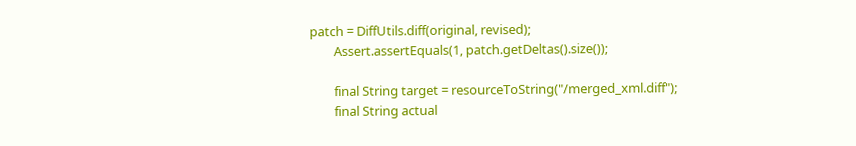patch = DiffUtils.diff(original, revised);
        Assert.assertEquals(1, patch.getDeltas().size());

        final String target = resourceToString("/merged_xml.diff");
        final String actual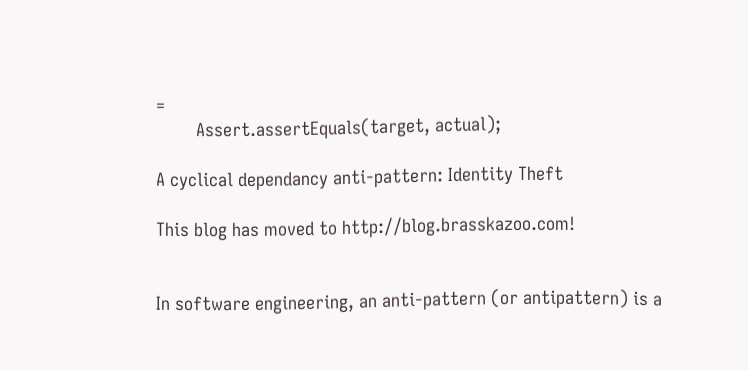=
        Assert.assertEquals(target, actual);

A cyclical dependancy anti-pattern: Identity Theft

This blog has moved to http://blog.brasskazoo.com!


In software engineering, an anti-pattern (or antipattern) is a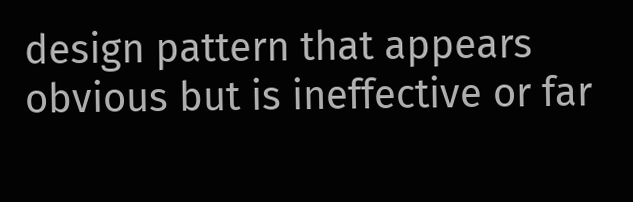design pattern that appears obvious but is ineffective or far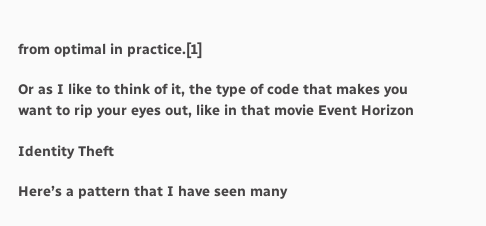from optimal in practice.[1]

Or as I like to think of it, the type of code that makes you want to rip your eyes out, like in that movie Event Horizon

Identity Theft

Here’s a pattern that I have seen many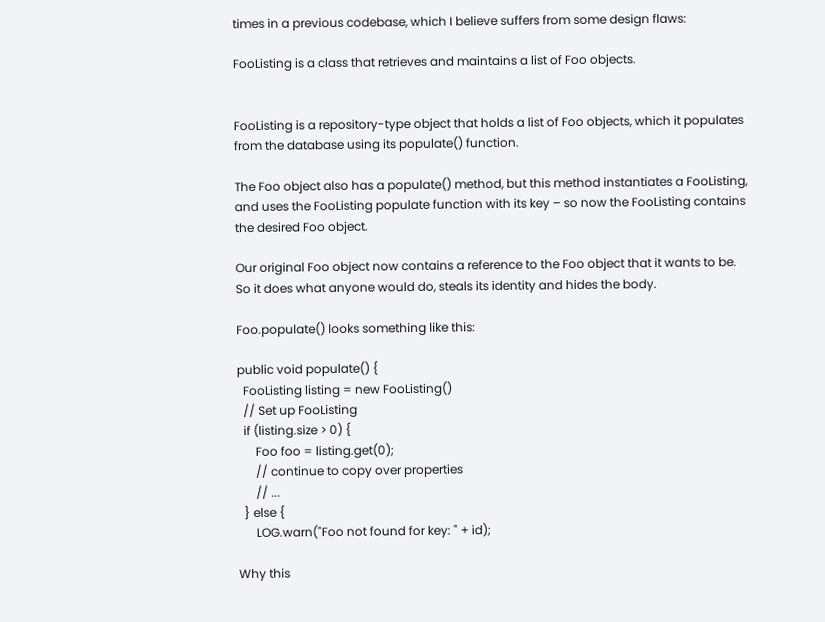times in a previous codebase, which I believe suffers from some design flaws:

FooListing is a class that retrieves and maintains a list of Foo objects.


FooListing is a repository-type object that holds a list of Foo objects, which it populates from the database using its populate() function.

The Foo object also has a populate() method, but this method instantiates a FooListing, and uses the FooListing populate function with its key – so now the FooListing contains the desired Foo object.

Our original Foo object now contains a reference to the Foo object that it wants to be.  So it does what anyone would do, steals its identity and hides the body.

Foo.populate() looks something like this:

public void populate() {
  FooListing listing = new FooListing()
  // Set up FooListing
  if (listing.size > 0) {
      Foo foo = listing.get(0);
      // continue to copy over properties
      // ...
  } else {
      LOG.warn("Foo not found for key: " + id);

Why this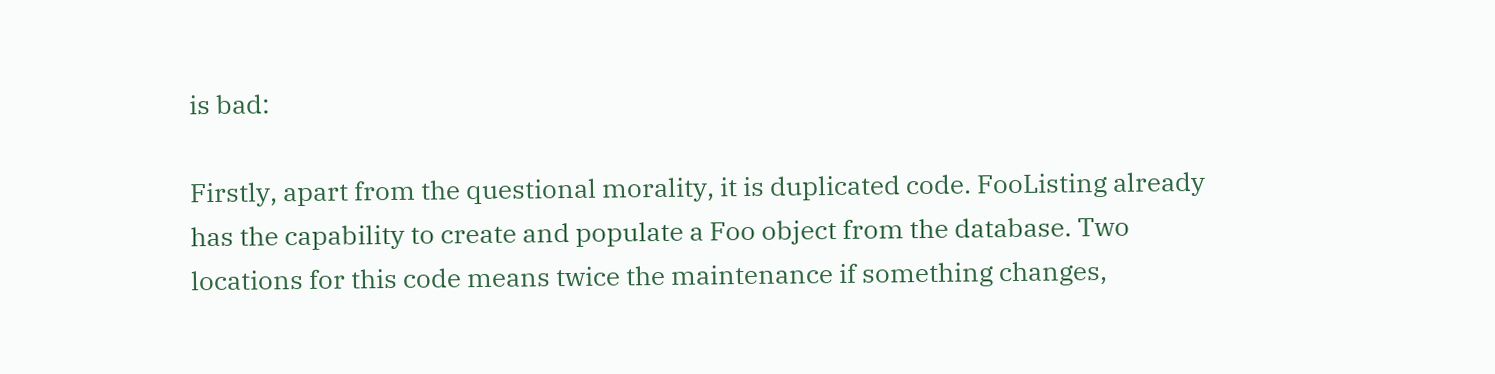is bad:

Firstly, apart from the questional morality, it is duplicated code. FooListing already has the capability to create and populate a Foo object from the database. Two locations for this code means twice the maintenance if something changes,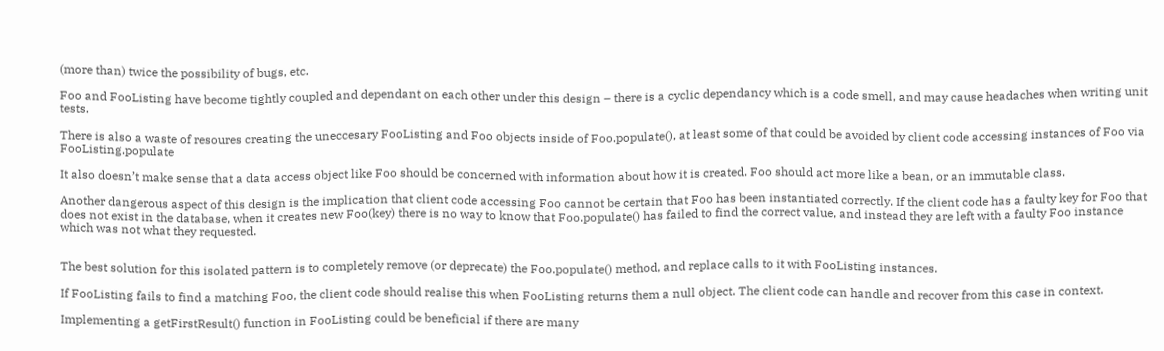(more than) twice the possibility of bugs, etc.

Foo and FooListing have become tightly coupled and dependant on each other under this design – there is a cyclic dependancy which is a code smell, and may cause headaches when writing unit tests.

There is also a waste of resoures creating the uneccesary FooListing and Foo objects inside of Foo.populate(), at least some of that could be avoided by client code accessing instances of Foo via FooListing.populate

It also doesn’t make sense that a data access object like Foo should be concerned with information about how it is created. Foo should act more like a bean, or an immutable class.

Another dangerous aspect of this design is the implication that client code accessing Foo cannot be certain that Foo has been instantiated correctly. If the client code has a faulty key for Foo that does not exist in the database, when it creates new Foo(key) there is no way to know that Foo.populate() has failed to find the correct value, and instead they are left with a faulty Foo instance which was not what they requested.


The best solution for this isolated pattern is to completely remove (or deprecate) the Foo.populate() method, and replace calls to it with FooListing instances.

If FooListing fails to find a matching Foo, the client code should realise this when FooListing returns them a null object. The client code can handle and recover from this case in context.

Implementing a getFirstResult() function in FooListing could be beneficial if there are many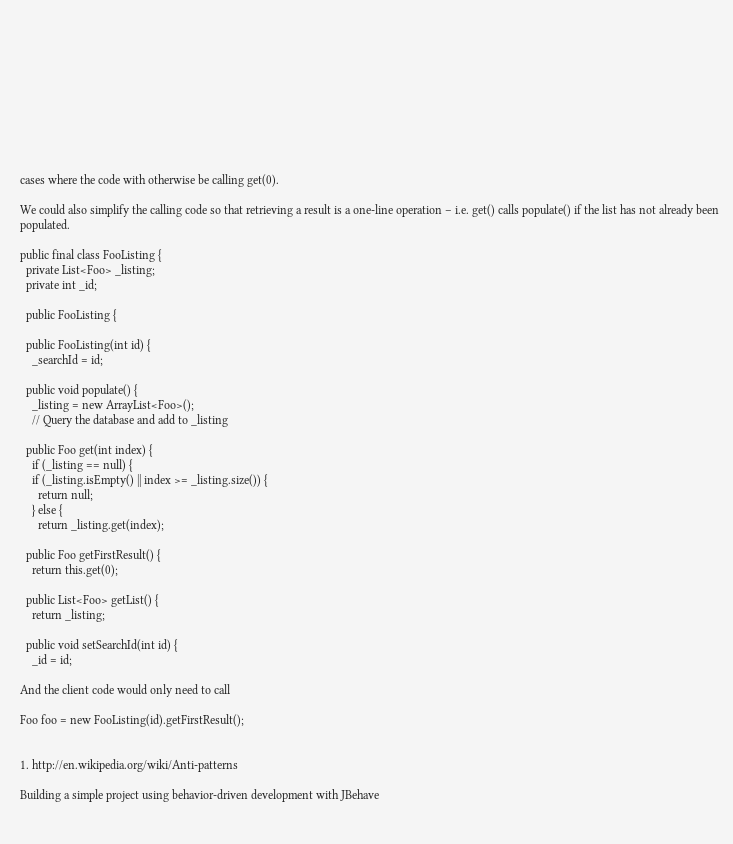cases where the code with otherwise be calling get(0).

We could also simplify the calling code so that retrieving a result is a one-line operation – i.e. get() calls populate() if the list has not already been populated.

public final class FooListing {
  private List<Foo> _listing;
  private int _id;

  public FooListing {

  public FooListing(int id) {
    _searchId = id;

  public void populate() {
    _listing = new ArrayList<Foo>();
    // Query the database and add to _listing

  public Foo get(int index) {
    if (_listing == null) {
    if (_listing.isEmpty() || index >= _listing.size()) {
      return null;
    } else {
      return _listing.get(index);

  public Foo getFirstResult() {
    return this.get(0);

  public List<Foo> getList() {
    return _listing;

  public void setSearchId(int id) {
    _id = id;

And the client code would only need to call

Foo foo = new FooListing(id).getFirstResult();


1. http://en.wikipedia.org/wiki/Anti-patterns

Building a simple project using behavior-driven development with JBehave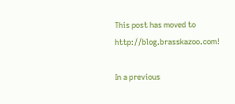This post has moved to http://blog.brasskazoo.com!

In a previous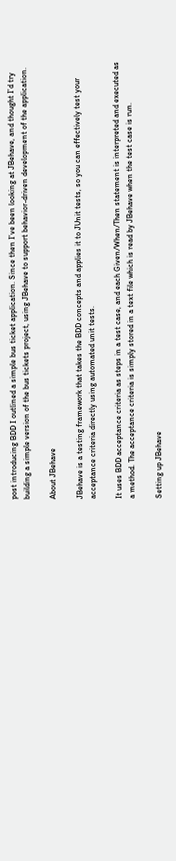post introducing BDD I outlined a simple bus ticket application. Since then I’ve been looking at JBehave, and thought I’d try building a simple version of the bus tickets project, using JBehave to support behavior-driven development of the application.

About JBehave

JBehave is a testing framework that takes the BDD concepts and applies it to JUnit tests, so you can effectively test your acceptance criteria directly using automated unit tests.

It uses BDD acceptance criteria as steps in a test case, and each Given/When/Then statement is interpreted and executed as a method. The acceptance criteria is simply stored in a text file which is read by JBehave when the test case is run.

Setting up JBehave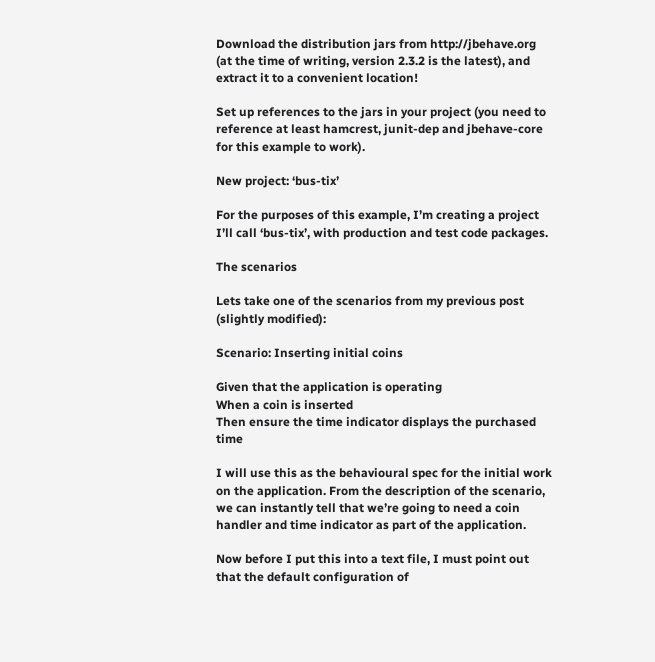Download the distribution jars from http://jbehave.org (at the time of writing, version 2.3.2 is the latest), and extract it to a convenient location!

Set up references to the jars in your project (you need to reference at least hamcrest, junit-dep and jbehave-core for this example to work).

New project: ‘bus-tix’

For the purposes of this example, I’m creating a project I’ll call ‘bus-tix’, with production and test code packages.

The scenarios

Lets take one of the scenarios from my previous post (slightly modified):

Scenario: Inserting initial coins

Given that the application is operating
When a coin is inserted
Then ensure the time indicator displays the purchased time

I will use this as the behavioural spec for the initial work on the application. From the description of the scenario, we can instantly tell that we’re going to need a coin handler and time indicator as part of the application.

Now before I put this into a text file, I must point out that the default configuration of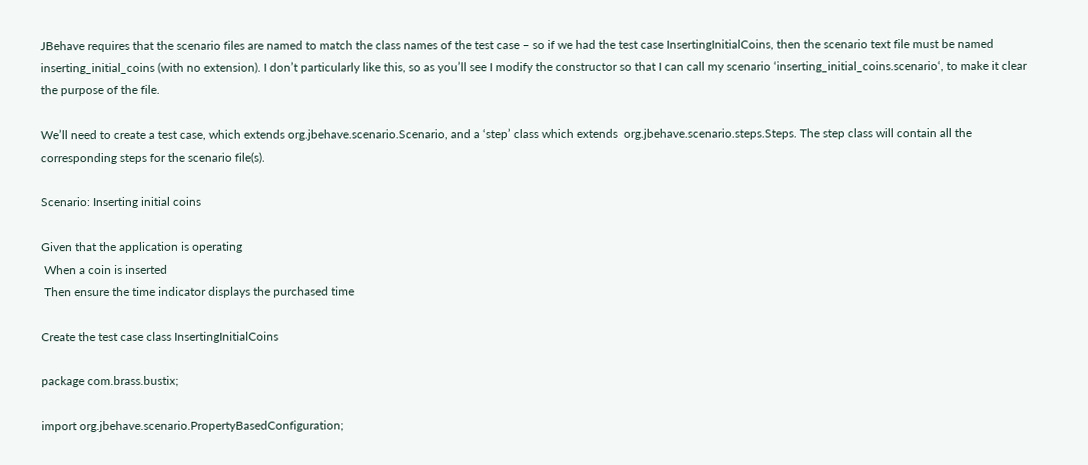JBehave requires that the scenario files are named to match the class names of the test case – so if we had the test case InsertingInitialCoins, then the scenario text file must be named inserting_initial_coins (with no extension). I don’t particularly like this, so as you’ll see I modify the constructor so that I can call my scenario ‘inserting_initial_coins.scenario‘, to make it clear the purpose of the file.

We’ll need to create a test case, which extends org.jbehave.scenario.Scenario, and a ‘step’ class which extends  org.jbehave.scenario.steps.Steps. The step class will contain all the corresponding steps for the scenario file(s).

Scenario: Inserting initial coins

Given that the application is operating
 When a coin is inserted
 Then ensure the time indicator displays the purchased time

Create the test case class InsertingInitialCoins

package com.brass.bustix;

import org.jbehave.scenario.PropertyBasedConfiguration;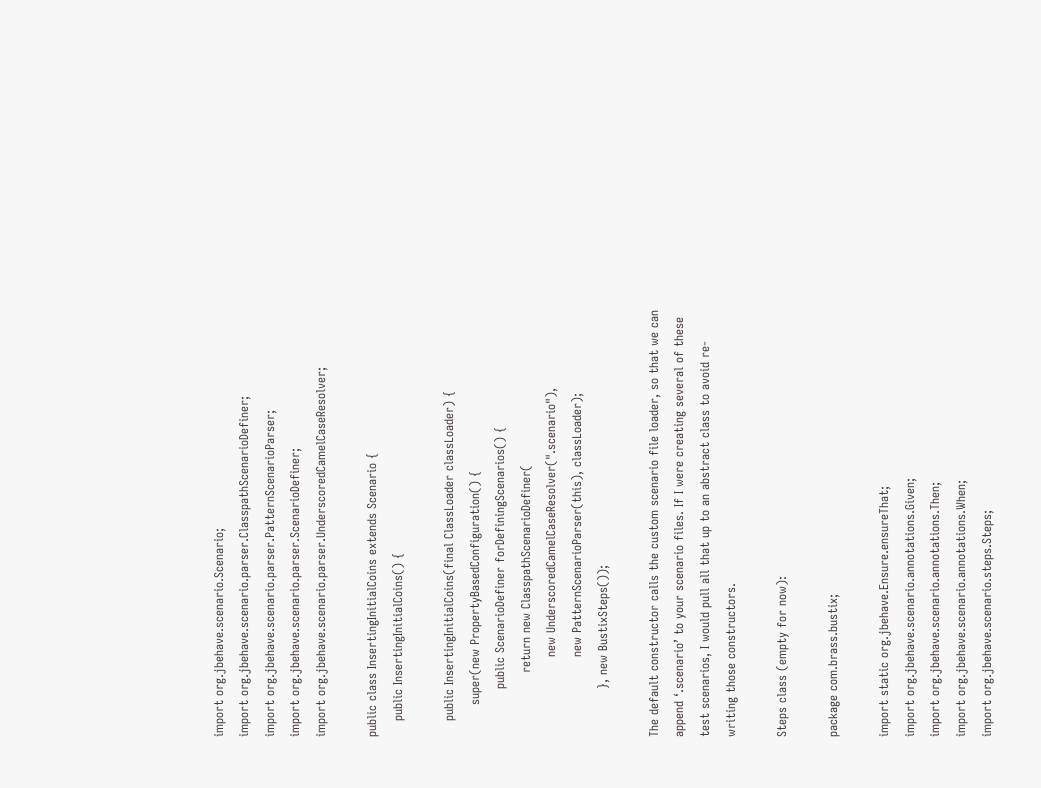import org.jbehave.scenario.Scenario;
import org.jbehave.scenario.parser.ClasspathScenarioDefiner;
import org.jbehave.scenario.parser.PatternScenarioParser;
import org.jbehave.scenario.parser.ScenarioDefiner;
import org.jbehave.scenario.parser.UnderscoredCamelCaseResolver;

public class InsertingInitialCoins extends Scenario {
    public InsertingInitialCoins() {

    public InsertingInitialCoins(final ClassLoader classLoader) {
        super(new PropertyBasedConfiguration() {
            public ScenarioDefiner forDefiningScenarios() {
                return new ClasspathScenarioDefiner(
                    new UnderscoredCamelCaseResolver(".scenario"),
                    new PatternScenarioParser(this), classLoader);
            }, new BustixSteps());

The default constructor calls the custom scenario file loader, so that we can append ‘.scenario’ to your scenario files. If I were creating several of these test scenarios, I would pull all that up to an abstract class to avoid re-writing those constructors.

Steps class (empty for now):

package com.brass.bustix;

import static org.jbehave.Ensure.ensureThat;
import org.jbehave.scenario.annotations.Given;
import org.jbehave.scenario.annotations.Then;
import org.jbehave.scenario.annotations.When;
import org.jbehave.scenario.steps.Steps;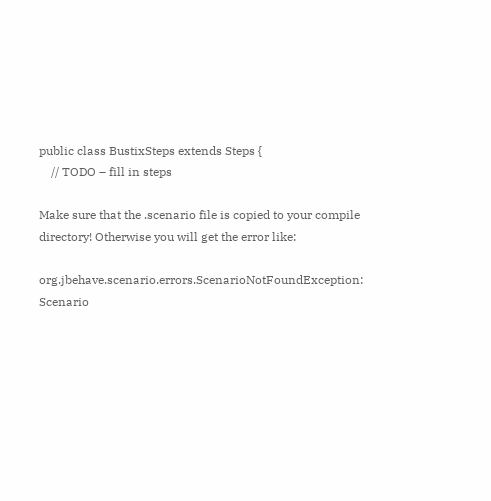public class BustixSteps extends Steps {
    // TODO – fill in steps

Make sure that the .scenario file is copied to your compile directory! Otherwise you will get the error like:

org.jbehave.scenario.errors.ScenarioNotFoundException: Scenario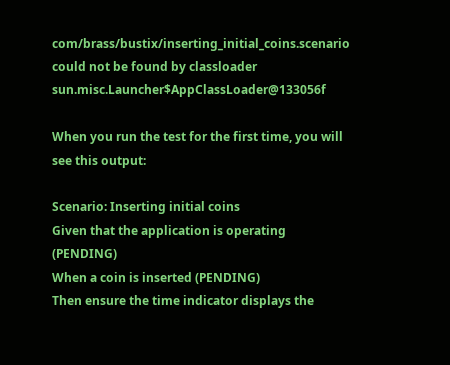com/brass/bustix/inserting_initial_coins.scenario could not be found by classloader sun.misc.Launcher$AppClassLoader@133056f

When you run the test for the first time, you will see this output:

Scenario: Inserting initial coins
Given that the application is operating (PENDING)
When a coin is inserted (PENDING)
Then ensure the time indicator displays the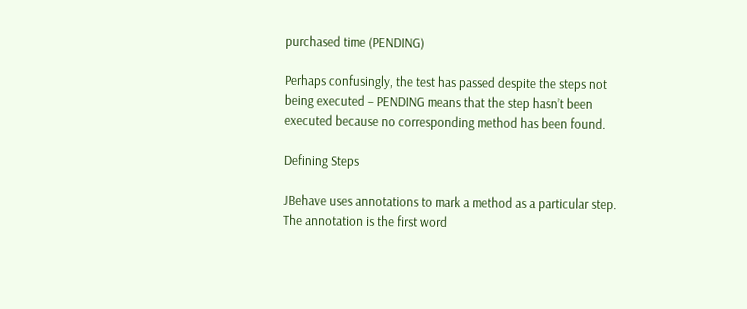purchased time (PENDING)

Perhaps confusingly, the test has passed despite the steps not being executed – PENDING means that the step hasn’t been executed because no corresponding method has been found.

Defining Steps

JBehave uses annotations to mark a method as a particular step. The annotation is the first word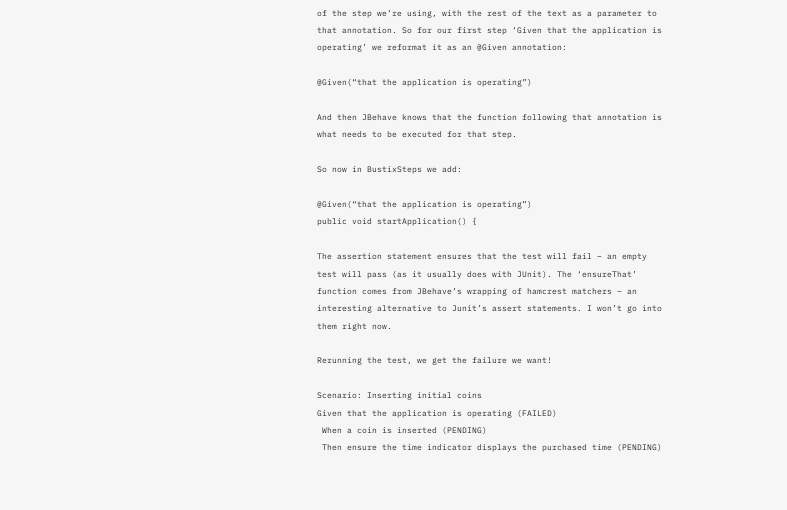of the step we’re using, with the rest of the text as a parameter to that annotation. So for our first step ‘Given that the application is operating’ we reformat it as an @Given annotation:

@Given(“that the application is operating”)

And then JBehave knows that the function following that annotation is what needs to be executed for that step.

So now in BustixSteps we add:

@Given(“that the application is operating”)
public void startApplication() {

The assertion statement ensures that the test will fail – an empty test will pass (as it usually does with JUnit). The ‘ensureThat’ function comes from JBehave’s wrapping of hamcrest matchers – an interesting alternative to Junit’s assert statements. I won’t go into them right now.

Rerunning the test, we get the failure we want!

Scenario: Inserting initial coins
Given that the application is operating (FAILED)
 When a coin is inserted (PENDING)
 Then ensure the time indicator displays the purchased time (PENDING)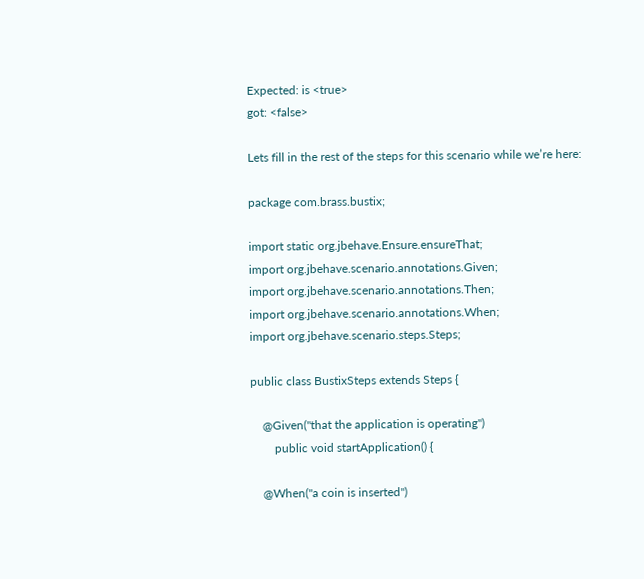Expected: is <true>
got: <false>

Lets fill in the rest of the steps for this scenario while we’re here:

package com.brass.bustix;

import static org.jbehave.Ensure.ensureThat;
import org.jbehave.scenario.annotations.Given;
import org.jbehave.scenario.annotations.Then;
import org.jbehave.scenario.annotations.When;
import org.jbehave.scenario.steps.Steps;

public class BustixSteps extends Steps {

    @Given("that the application is operating")
        public void startApplication() {

    @When("a coin is inserted")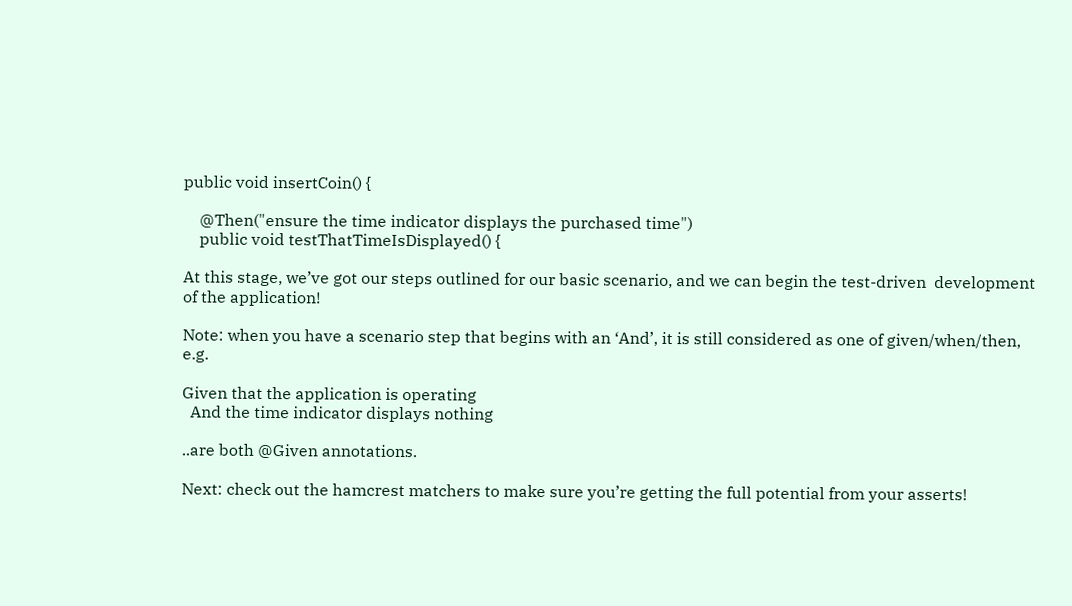public void insertCoin() {

    @Then("ensure the time indicator displays the purchased time")
    public void testThatTimeIsDisplayed() {

At this stage, we’ve got our steps outlined for our basic scenario, and we can begin the test-driven  development of the application!

Note: when you have a scenario step that begins with an ‘And’, it is still considered as one of given/when/then, e.g.

Given that the application is operating
  And the time indicator displays nothing

..are both @Given annotations.

Next: check out the hamcrest matchers to make sure you’re getting the full potential from your asserts!